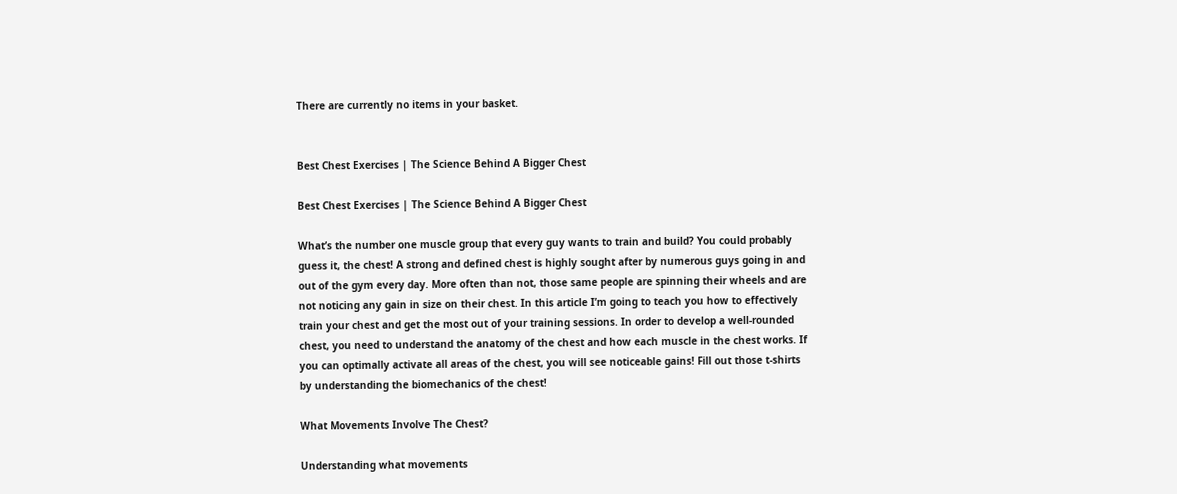There are currently no items in your basket.


Best Chest Exercises | The Science Behind A Bigger Chest

Best Chest Exercises | The Science Behind A Bigger Chest

What’s the number one muscle group that every guy wants to train and build? You could probably guess it, the chest! A strong and defined chest is highly sought after by numerous guys going in and out of the gym every day. More often than not, those same people are spinning their wheels and are not noticing any gain in size on their chest. In this article I’m going to teach you how to effectively train your chest and get the most out of your training sessions. In order to develop a well-rounded chest, you need to understand the anatomy of the chest and how each muscle in the chest works. If you can optimally activate all areas of the chest, you will see noticeable gains! Fill out those t-shirts by understanding the biomechanics of the chest!

What Movements Involve The Chest?

Understanding what movements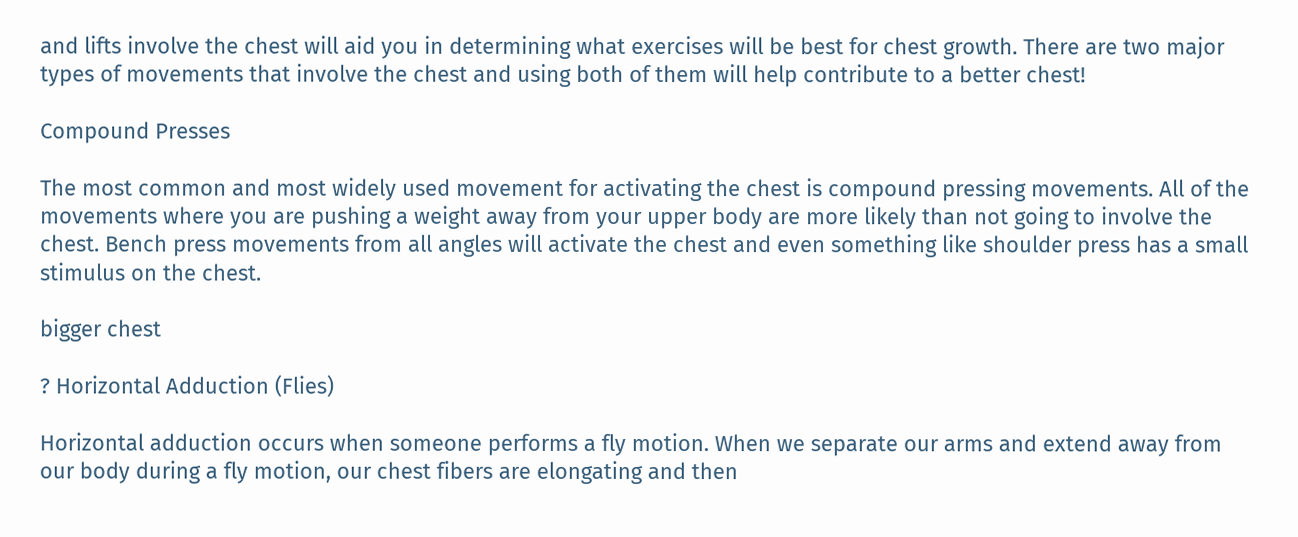and lifts involve the chest will aid you in determining what exercises will be best for chest growth. There are two major types of movements that involve the chest and using both of them will help contribute to a better chest!

Compound Presses

The most common and most widely used movement for activating the chest is compound pressing movements. All of the movements where you are pushing a weight away from your upper body are more likely than not going to involve the chest. Bench press movements from all angles will activate the chest and even something like shoulder press has a small stimulus on the chest.

bigger chest

? Horizontal Adduction (Flies)

Horizontal adduction occurs when someone performs a fly motion. When we separate our arms and extend away from our body during a fly motion, our chest fibers are elongating and then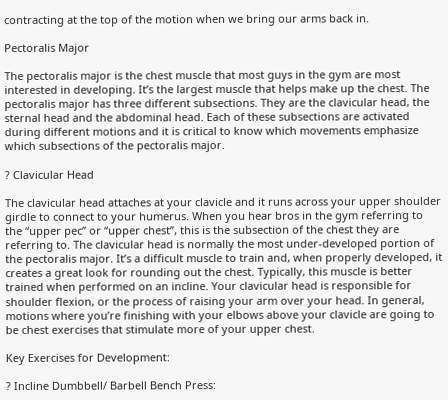contracting at the top of the motion when we bring our arms back in.

Pectoralis Major

The pectoralis major is the chest muscle that most guys in the gym are most interested in developing. It’s the largest muscle that helps make up the chest. The pectoralis major has three different subsections. They are the clavicular head, the sternal head and the abdominal head. Each of these subsections are activated during different motions and it is critical to know which movements emphasize which subsections of the pectoralis major.

? Clavicular Head

The clavicular head attaches at your clavicle and it runs across your upper shoulder girdle to connect to your humerus. When you hear bros in the gym referring to the “upper pec” or “upper chest”, this is the subsection of the chest they are referring to. The clavicular head is normally the most under-developed portion of the pectoralis major. It’s a difficult muscle to train and, when properly developed, it creates a great look for rounding out the chest. Typically, this muscle is better trained when performed on an incline. Your clavicular head is responsible for shoulder flexion, or the process of raising your arm over your head. In general, motions where you’re finishing with your elbows above your clavicle are going to be chest exercises that stimulate more of your upper chest.

Key Exercises for Development:

? Incline Dumbbell/ Barbell Bench Press: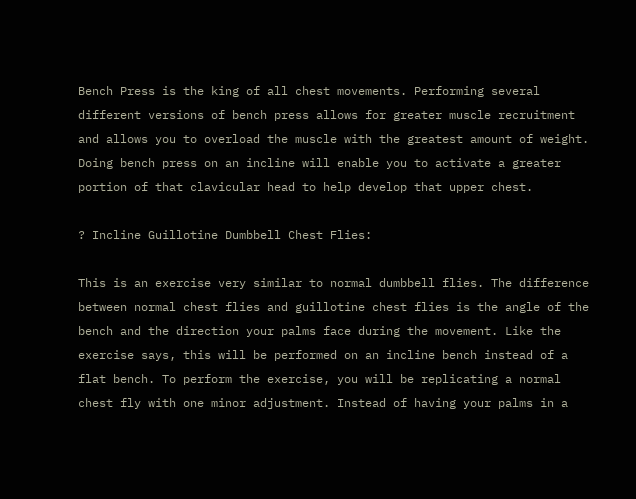Bench Press is the king of all chest movements. Performing several different versions of bench press allows for greater muscle recruitment and allows you to overload the muscle with the greatest amount of weight. Doing bench press on an incline will enable you to activate a greater portion of that clavicular head to help develop that upper chest.

? Incline Guillotine Dumbbell Chest Flies:

This is an exercise very similar to normal dumbbell flies. The difference between normal chest flies and guillotine chest flies is the angle of the bench and the direction your palms face during the movement. Like the exercise says, this will be performed on an incline bench instead of a flat bench. To perform the exercise, you will be replicating a normal chest fly with one minor adjustment. Instead of having your palms in a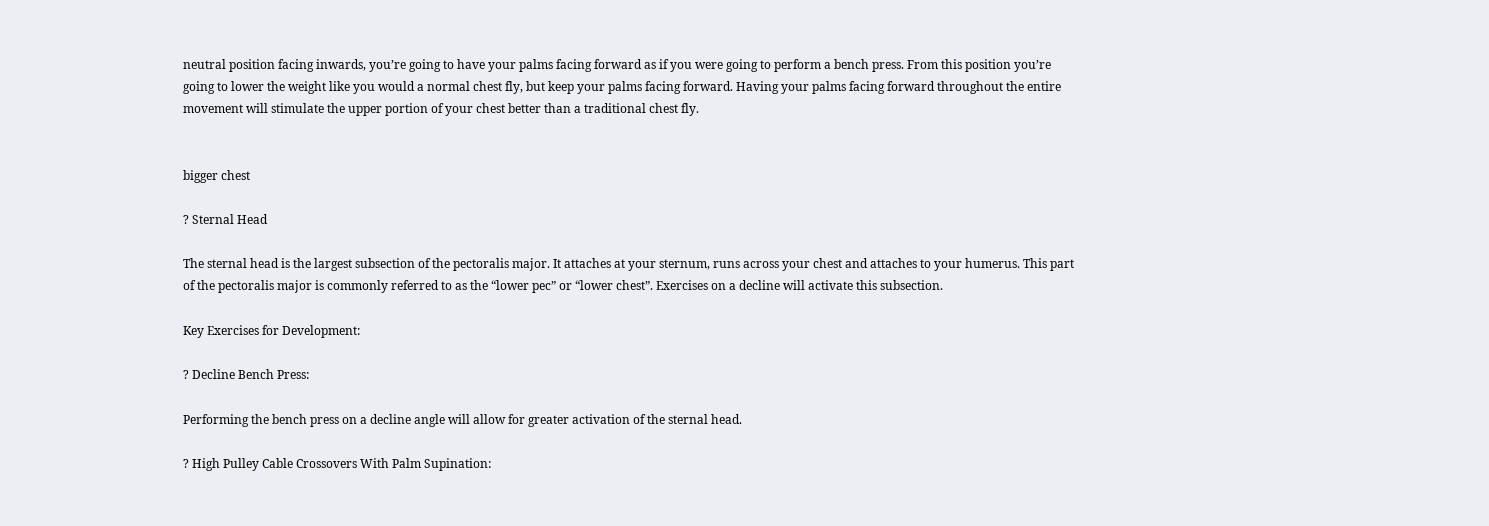neutral position facing inwards, you’re going to have your palms facing forward as if you were going to perform a bench press. From this position you’re going to lower the weight like you would a normal chest fly, but keep your palms facing forward. Having your palms facing forward throughout the entire movement will stimulate the upper portion of your chest better than a traditional chest fly.


bigger chest

? Sternal Head

The sternal head is the largest subsection of the pectoralis major. It attaches at your sternum, runs across your chest and attaches to your humerus. This part of the pectoralis major is commonly referred to as the “lower pec” or “lower chest”. Exercises on a decline will activate this subsection.

Key Exercises for Development:

? Decline Bench Press:

Performing the bench press on a decline angle will allow for greater activation of the sternal head.

? High Pulley Cable Crossovers With Palm Supination: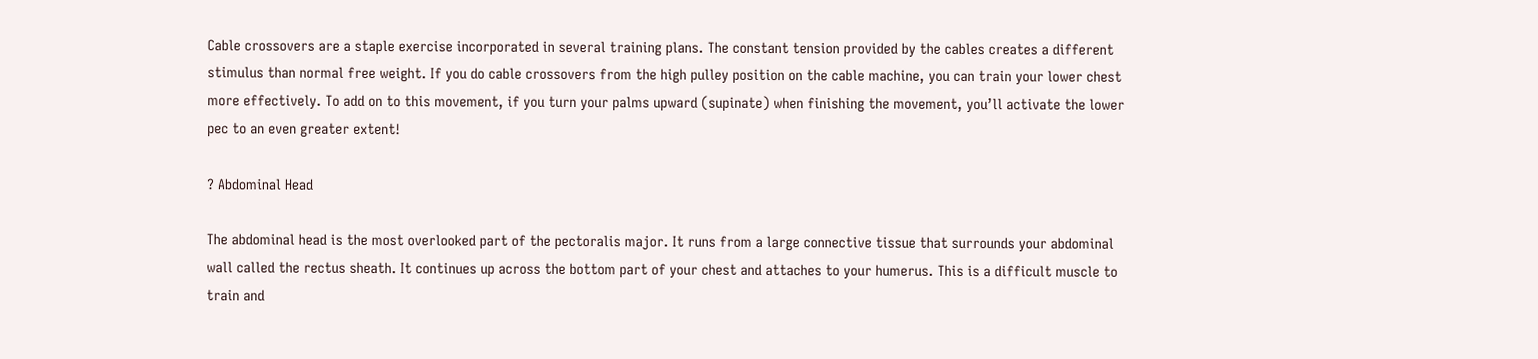Cable crossovers are a staple exercise incorporated in several training plans. The constant tension provided by the cables creates a different stimulus than normal free weight. If you do cable crossovers from the high pulley position on the cable machine, you can train your lower chest more effectively. To add on to this movement, if you turn your palms upward (supinate) when finishing the movement, you’ll activate the lower pec to an even greater extent!

? Abdominal Head

The abdominal head is the most overlooked part of the pectoralis major. It runs from a large connective tissue that surrounds your abdominal wall called the rectus sheath. It continues up across the bottom part of your chest and attaches to your humerus. This is a difficult muscle to train and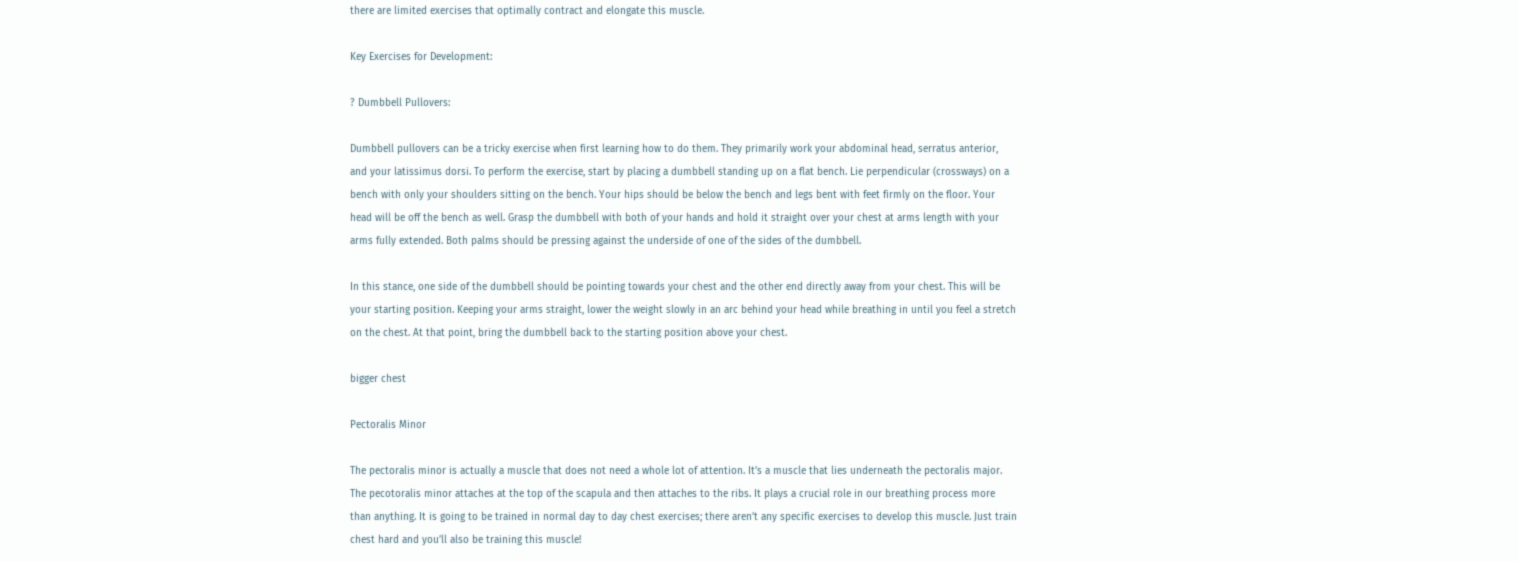there are limited exercises that optimally contract and elongate this muscle.

Key Exercises for Development:

? Dumbbell Pullovers:

Dumbbell pullovers can be a tricky exercise when first learning how to do them. They primarily work your abdominal head, serratus anterior, and your latissimus dorsi. To perform the exercise, start by placing a dumbbell standing up on a flat bench. Lie perpendicular (crossways) on a bench with only your shoulders sitting on the bench. Your hips should be below the bench and legs bent with feet firmly on the floor. Your head will be off the bench as well. Grasp the dumbbell with both of your hands and hold it straight over your chest at arms length with your arms fully extended. Both palms should be pressing against the underside of one of the sides of the dumbbell.

In this stance, one side of the dumbbell should be pointing towards your chest and the other end directly away from your chest. This will be your starting position. Keeping your arms straight, lower the weight slowly in an arc behind your head while breathing in until you feel a stretch on the chest. At that point, bring the dumbbell back to the starting position above your chest.

bigger chest

Pectoralis Minor

The pectoralis minor is actually a muscle that does not need a whole lot of attention. It’s a muscle that lies underneath the pectoralis major. The pecotoralis minor attaches at the top of the scapula and then attaches to the ribs. It plays a crucial role in our breathing process more than anything. It is going to be trained in normal day to day chest exercises; there aren’t any specific exercises to develop this muscle. Just train chest hard and you’ll also be training this muscle!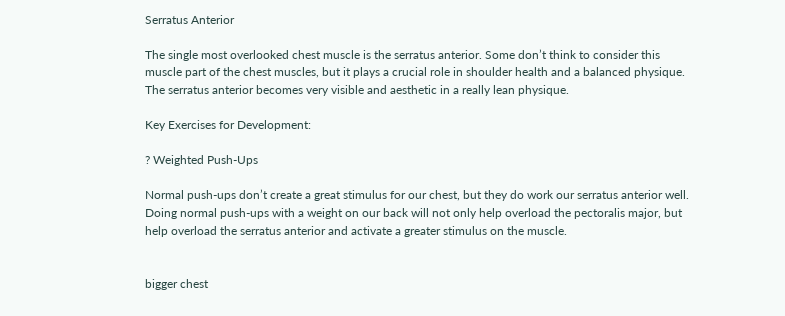Serratus Anterior

The single most overlooked chest muscle is the serratus anterior. Some don’t think to consider this muscle part of the chest muscles, but it plays a crucial role in shoulder health and a balanced physique. The serratus anterior becomes very visible and aesthetic in a really lean physique.

Key Exercises for Development:

? Weighted Push-Ups

Normal push-ups don’t create a great stimulus for our chest, but they do work our serratus anterior well. Doing normal push-ups with a weight on our back will not only help overload the pectoralis major, but help overload the serratus anterior and activate a greater stimulus on the muscle.


bigger chest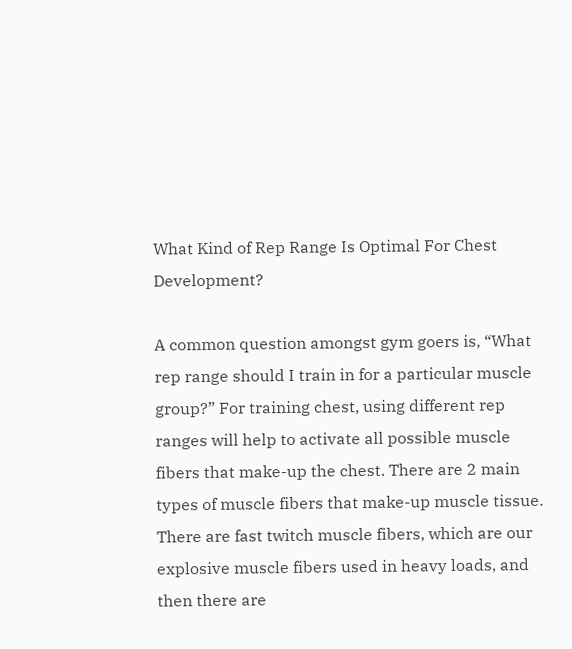What Kind of Rep Range Is Optimal For Chest Development?

A common question amongst gym goers is, “What rep range should I train in for a particular muscle group?” For training chest, using different rep ranges will help to activate all possible muscle fibers that make-up the chest. There are 2 main types of muscle fibers that make-up muscle tissue. There are fast twitch muscle fibers, which are our explosive muscle fibers used in heavy loads, and then there are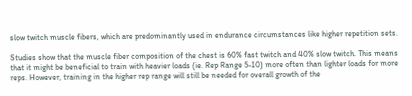slow twitch muscle fibers, which are predominantly used in endurance circumstances like higher repetition sets.

Studies show that the muscle fiber composition of the chest is 60% fast twitch and 40% slow twitch. This means that it might be beneficial to train with heavier loads (ie. Rep Range 5-10) more often than lighter loads for more reps. However, training in the higher rep range will still be needed for overall growth of the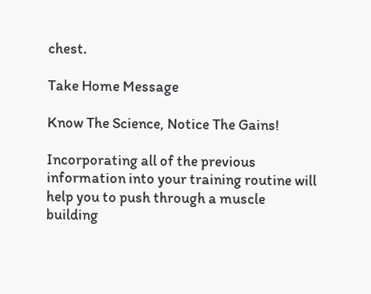chest.

Take Home Message

Know The Science, Notice The Gains!

Incorporating all of the previous information into your training routine will help you to push through a muscle building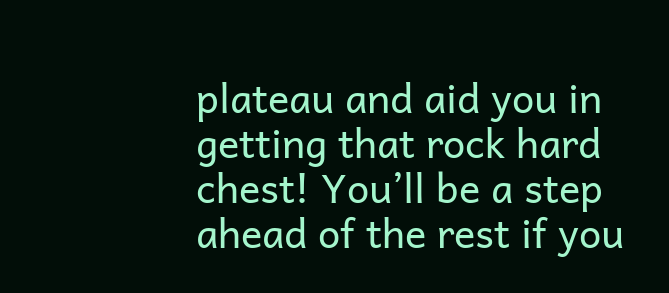plateau and aid you in getting that rock hard chest! You’ll be a step ahead of the rest if you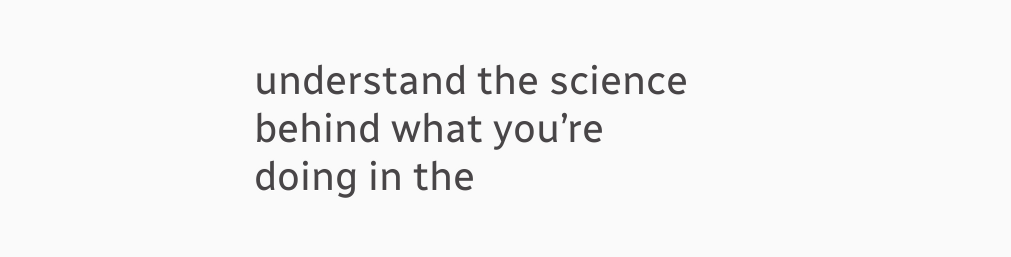understand the science behind what you’re doing in the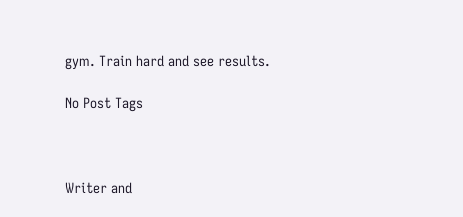gym. Train hard and see results.

No Post Tags



Writer and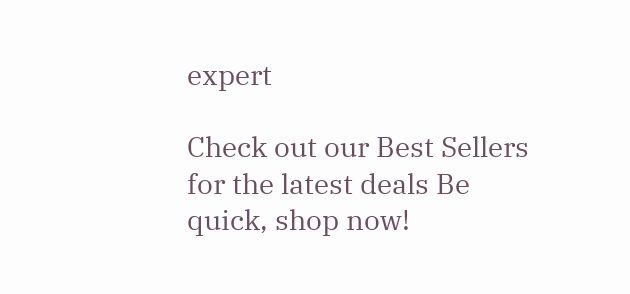expert

Check out our Best Sellers for the latest deals Be quick, shop now!